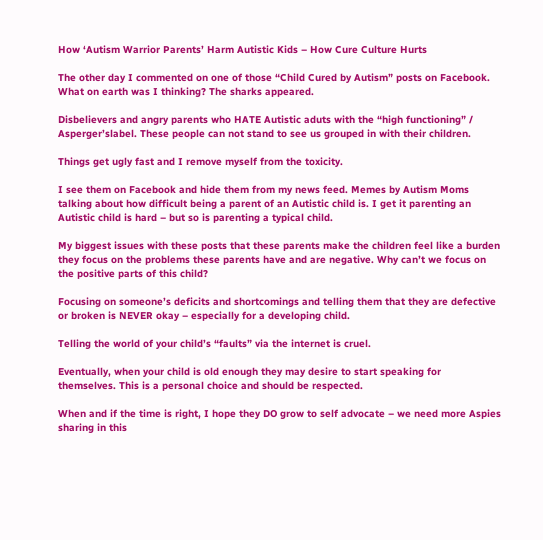How ‘Autism Warrior Parents’ Harm Autistic Kids – How Cure Culture Hurts

The other day I commented on one of those “Child Cured by Autism” posts on Facebook. What on earth was I thinking? The sharks appeared.

Disbelievers and angry parents who HATE Autistic aduts with the “high functioning” / Asperger’slabel. These people can not stand to see us grouped in with their children.

Things get ugly fast and I remove myself from the toxicity.

I see them on Facebook and hide them from my news feed. Memes by Autism Moms talking about how difficult being a parent of an Autistic child is. I get it parenting an Autistic child is hard – but so is parenting a typical child.

My biggest issues with these posts that these parents make the children feel like a burden they focus on the problems these parents have and are negative. Why can’t we focus on the positive parts of this child?

Focusing on someone’s deficits and shortcomings and telling them that they are defective or broken is NEVER okay – especially for a developing child.

Telling the world of your child’s “faults” via the internet is cruel.

Eventually, when your child is old enough they may desire to start speaking for themselves. This is a personal choice and should be respected.

When and if the time is right, I hope they DO grow to self advocate – we need more Aspies sharing in this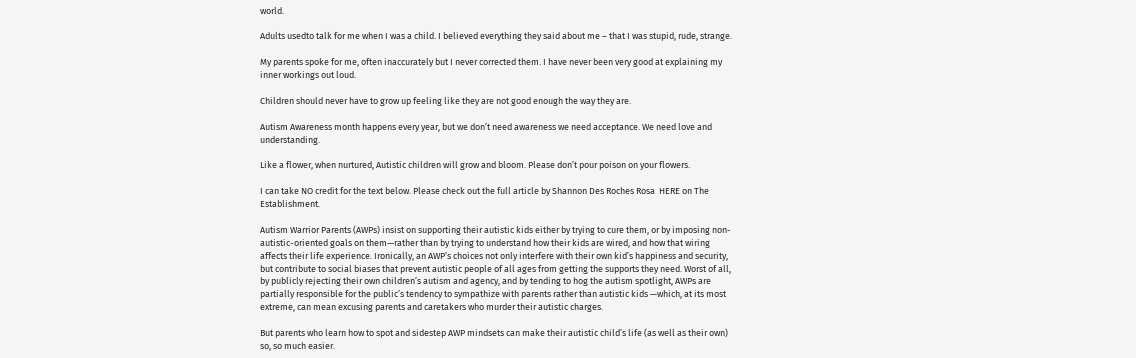world.

Adults usedto talk for me when I was a child. I believed everything they said about me – that I was stupid, rude, strange.

My parents spoke for me, often inaccurately but I never corrected them. I have never been very good at explaining my inner workings out loud.

Children should never have to grow up feeling like they are not good enough the way they are.

Autism Awareness month happens every year, but we don’t need awareness we need acceptance. We need love and understanding.

Like a flower, when nurtured, Autistic children will grow and bloom. Please don’t pour poison on your flowers.

I can take NO credit for the text below. Please check out the full article by Shannon Des Roches Rosa  HERE on The Establishment.

Autism Warrior Parents (AWPs) insist on supporting their autistic kids either by trying to cure them, or by imposing non-autistic-oriented goals on them—rather than by trying to understand how their kids are wired, and how that wiring affects their life experience. Ironically, an AWP’s choices not only interfere with their own kid’s happiness and security, but contribute to social biases that prevent autistic people of all ages from getting the supports they need. Worst of all, by publicly rejecting their own children’s autism and agency, and by tending to hog the autism spotlight, AWPs are partially responsible for the public’s tendency to sympathize with parents rather than autistic kids —which, at its most extreme, can mean excusing parents and caretakers who murder their autistic charges.

But parents who learn how to spot and sidestep AWP mindsets can make their autistic child’s life (as well as their own) so, so much easier.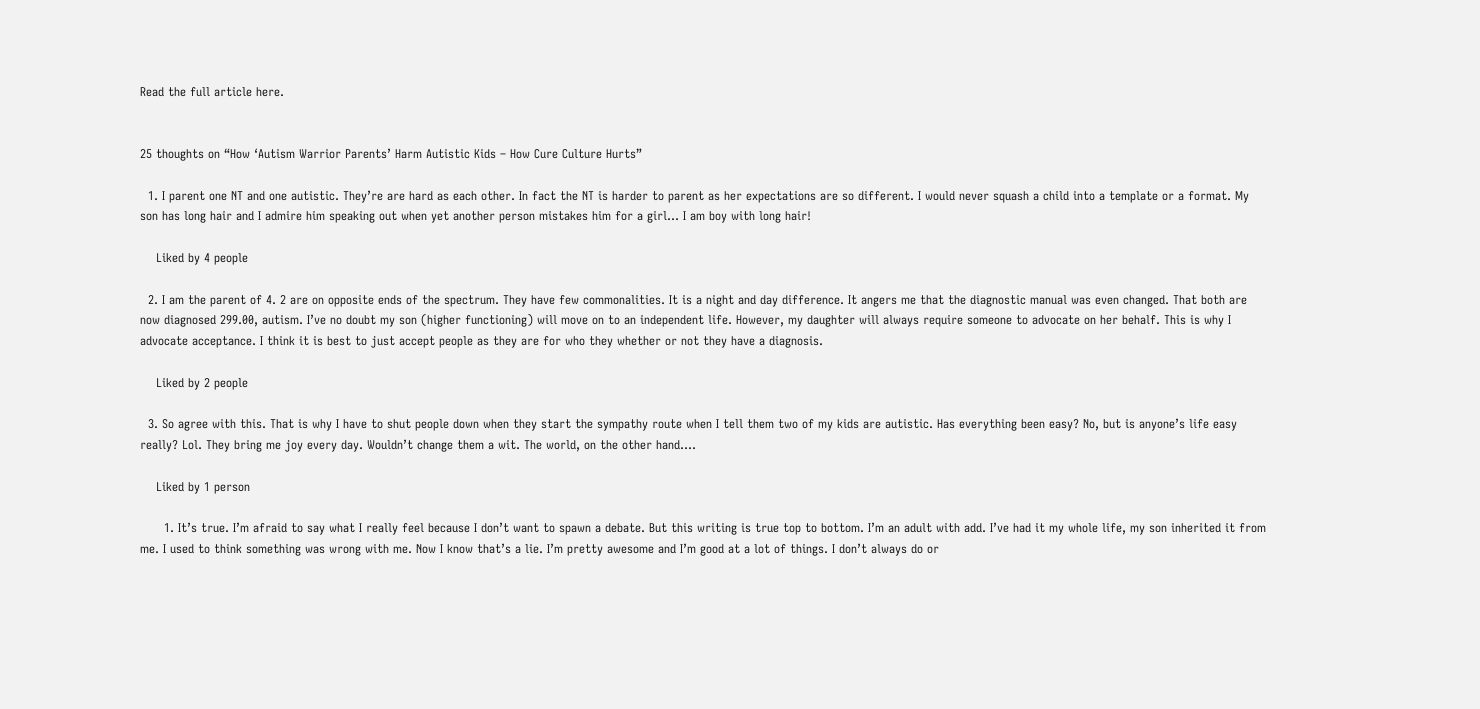Read the full article here.


25 thoughts on “How ‘Autism Warrior Parents’ Harm Autistic Kids – How Cure Culture Hurts”

  1. I parent one NT and one autistic. They’re are hard as each other. In fact the NT is harder to parent as her expectations are so different. I would never squash a child into a template or a format. My son has long hair and I admire him speaking out when yet another person mistakes him for a girl… I am boy with long hair!

    Liked by 4 people

  2. I am the parent of 4. 2 are on opposite ends of the spectrum. They have few commonalities. It is a night and day difference. It angers me that the diagnostic manual was even changed. That both are now diagnosed 299.00, autism. I’ve no doubt my son (higher functioning) will move on to an independent life. However, my daughter will always require someone to advocate on her behalf. This is why I advocate acceptance. I think it is best to just accept people as they are for who they whether or not they have a diagnosis.

    Liked by 2 people

  3. So agree with this. That is why I have to shut people down when they start the sympathy route when I tell them two of my kids are autistic. Has everything been easy? No, but is anyone’s life easy really? Lol. They bring me joy every day. Wouldn’t change them a wit. The world, on the other hand….

    Liked by 1 person

      1. It’s true. I’m afraid to say what I really feel because I don’t want to spawn a debate. But this writing is true top to bottom. I’m an adult with add. I’ve had it my whole life, my son inherited it from me. I used to think something was wrong with me. Now I know that’s a lie. I’m pretty awesome and I’m good at a lot of things. I don’t always do or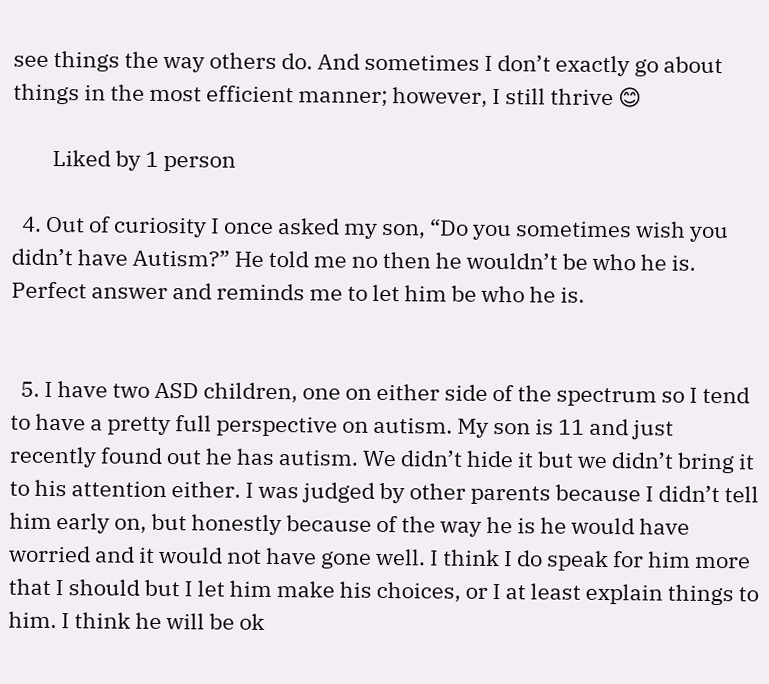see things the way others do. And sometimes I don’t exactly go about things in the most efficient manner; however, I still thrive 😊

        Liked by 1 person

  4. Out of curiosity I once asked my son, “Do you sometimes wish you didn’t have Autism?” He told me no then he wouldn’t be who he is. Perfect answer and reminds me to let him be who he is.


  5. I have two ASD children, one on either side of the spectrum so I tend to have a pretty full perspective on autism. My son is 11 and just recently found out he has autism. We didn’t hide it but we didn’t bring it to his attention either. I was judged by other parents because I didn’t tell him early on, but honestly because of the way he is he would have worried and it would not have gone well. I think I do speak for him more that I should but I let him make his choices, or I at least explain things to him. I think he will be ok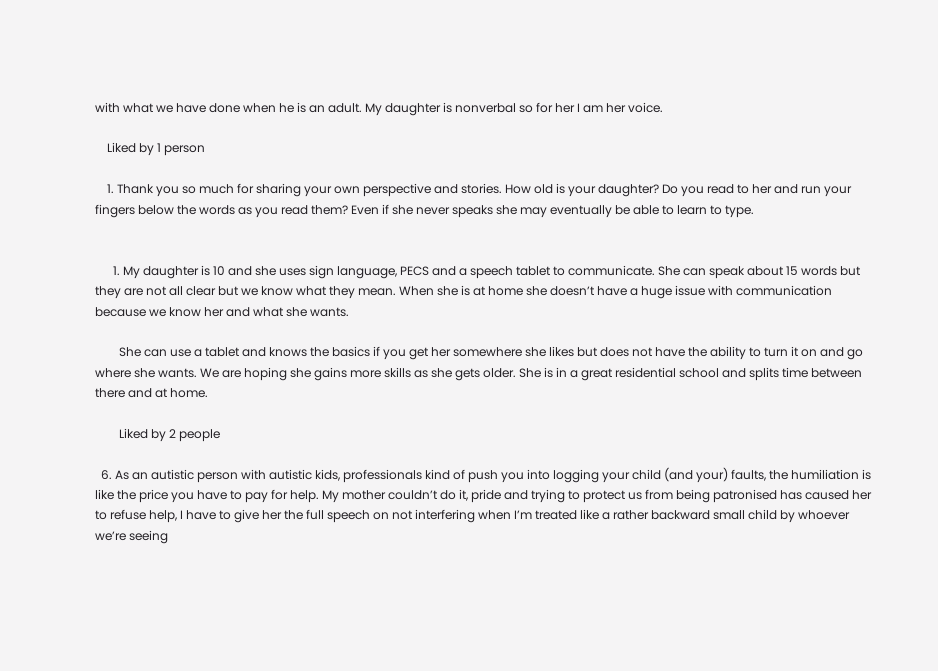with what we have done when he is an adult. My daughter is nonverbal so for her I am her voice.

    Liked by 1 person

    1. Thank you so much for sharing your own perspective and stories. How old is your daughter? Do you read to her and run your fingers below the words as you read them? Even if she never speaks she may eventually be able to learn to type.


      1. My daughter is 10 and she uses sign language, PECS and a speech tablet to communicate. She can speak about 15 words but they are not all clear but we know what they mean. When she is at home she doesn’t have a huge issue with communication because we know her and what she wants.

        She can use a tablet and knows the basics if you get her somewhere she likes but does not have the ability to turn it on and go where she wants. We are hoping she gains more skills as she gets older. She is in a great residential school and splits time between there and at home.

        Liked by 2 people

  6. As an autistic person with autistic kids, professionals kind of push you into logging your child (and your) faults, the humiliation is like the price you have to pay for help. My mother couldn’t do it, pride and trying to protect us from being patronised has caused her to refuse help, I have to give her the full speech on not interfering when I’m treated like a rather backward small child by whoever we’re seeing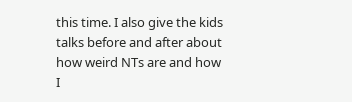this time. I also give the kids talks before and after about how weird NTs are and how I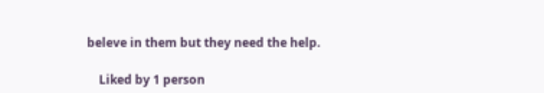beleve in them but they need the help.

    Liked by 1 person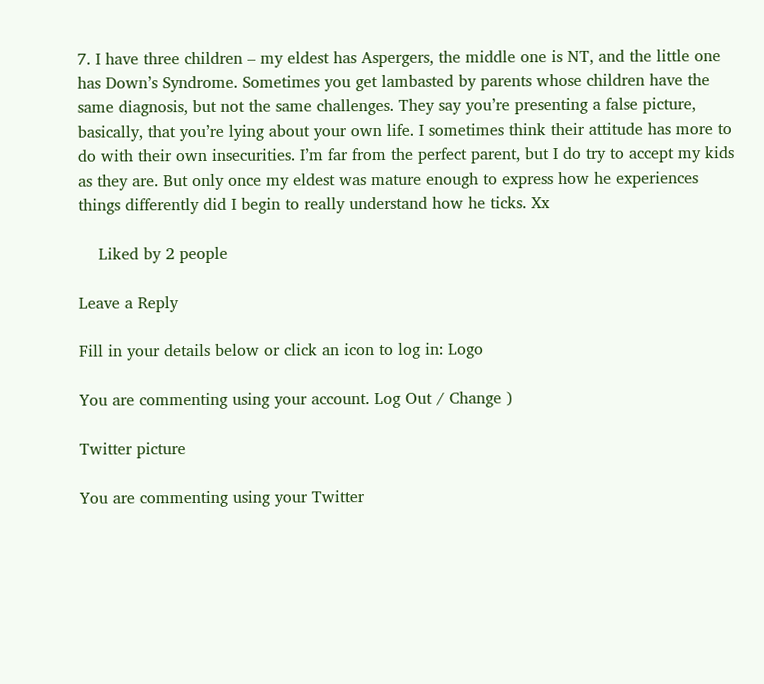7. I have three children – my eldest has Aspergers, the middle one is NT, and the little one has Down’s Syndrome. Sometimes you get lambasted by parents whose children have the same diagnosis, but not the same challenges. They say you’re presenting a false picture, basically, that you’re lying about your own life. I sometimes think their attitude has more to do with their own insecurities. I’m far from the perfect parent, but I do try to accept my kids as they are. But only once my eldest was mature enough to express how he experiences things differently did I begin to really understand how he ticks. Xx

    Liked by 2 people

Leave a Reply

Fill in your details below or click an icon to log in: Logo

You are commenting using your account. Log Out / Change )

Twitter picture

You are commenting using your Twitter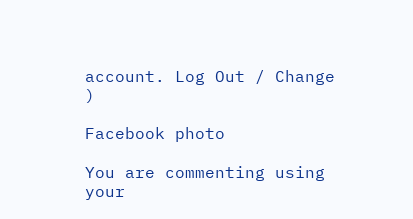account. Log Out / Change )

Facebook photo

You are commenting using your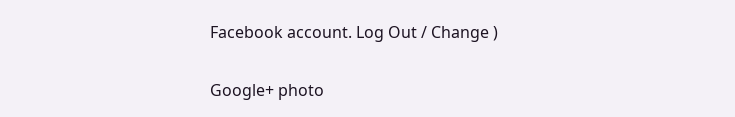Facebook account. Log Out / Change )

Google+ photo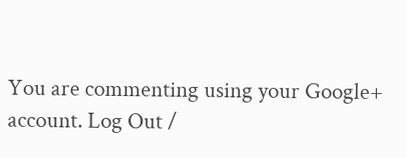You are commenting using your Google+ account. Log Out /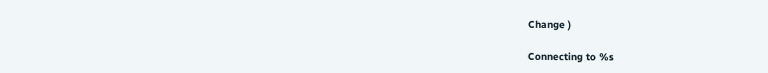Change )

Connecting to %s